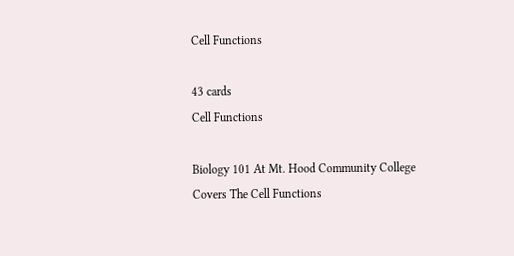Cell Functions

43 cards
Cell Functions

Biology 101 At Mt. Hood Community College
Covers The Cell Functions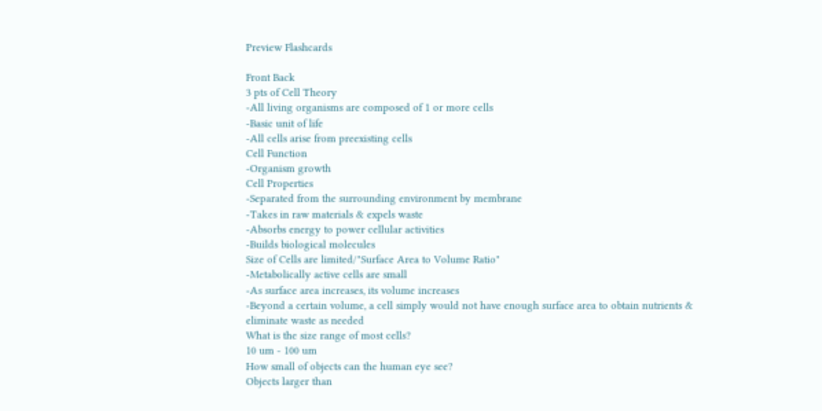Preview Flashcards

Front Back
3 pts of Cell Theory
-All living organisms are composed of 1 or more cells
-Basic unit of life
-All cells arise from preexisting cells
Cell Function
-Organism growth
Cell Properties
-Separated from the surrounding environment by membrane
-Takes in raw materials & expels waste
-Absorbs energy to power cellular activities
-Builds biological molecules
Size of Cells are limited/"Surface Area to Volume Ratio"
-Metabolically active cells are small
-As surface area increases, its volume increases
-Beyond a certain volume, a cell simply would not have enough surface area to obtain nutrients & eliminate waste as needed
What is the size range of most cells?
10 um - 100 um
How small of objects can the human eye see?
Objects larger than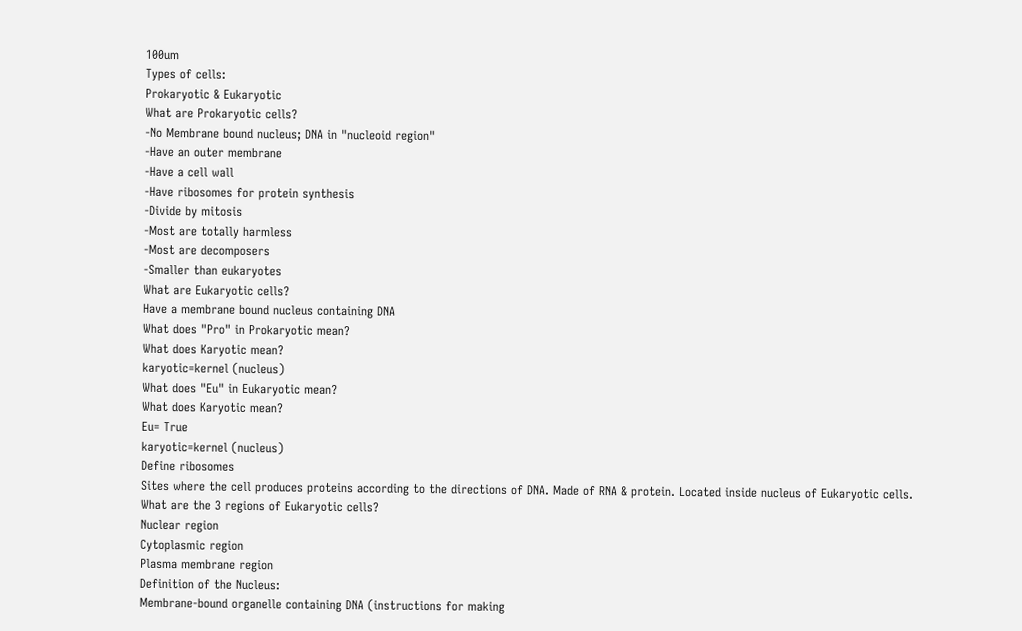100um
Types of cells:
Prokaryotic & Eukaryotic
What are Prokaryotic cells?
-No Membrane bound nucleus; DNA in "nucleoid region"
-Have an outer membrane
-Have a cell wall
-Have ribosomes for protein synthesis
-Divide by mitosis
-Most are totally harmless
-Most are decomposers
-Smaller than eukaryotes
What are Eukaryotic cells?
Have a membrane bound nucleus containing DNA
What does "Pro" in Prokaryotic mean?
What does Karyotic mean?
karyotic=kernel (nucleus)
What does "Eu" in Eukaryotic mean?
What does Karyotic mean?
Eu= True
karyotic=kernel (nucleus)
Define ribosomes
Sites where the cell produces proteins according to the directions of DNA. Made of RNA & protein. Located inside nucleus of Eukaryotic cells.
What are the 3 regions of Eukaryotic cells?
Nuclear region
Cytoplasmic region
Plasma membrane region
Definition of the Nucleus:
Membrane-bound organelle containing DNA (instructions for making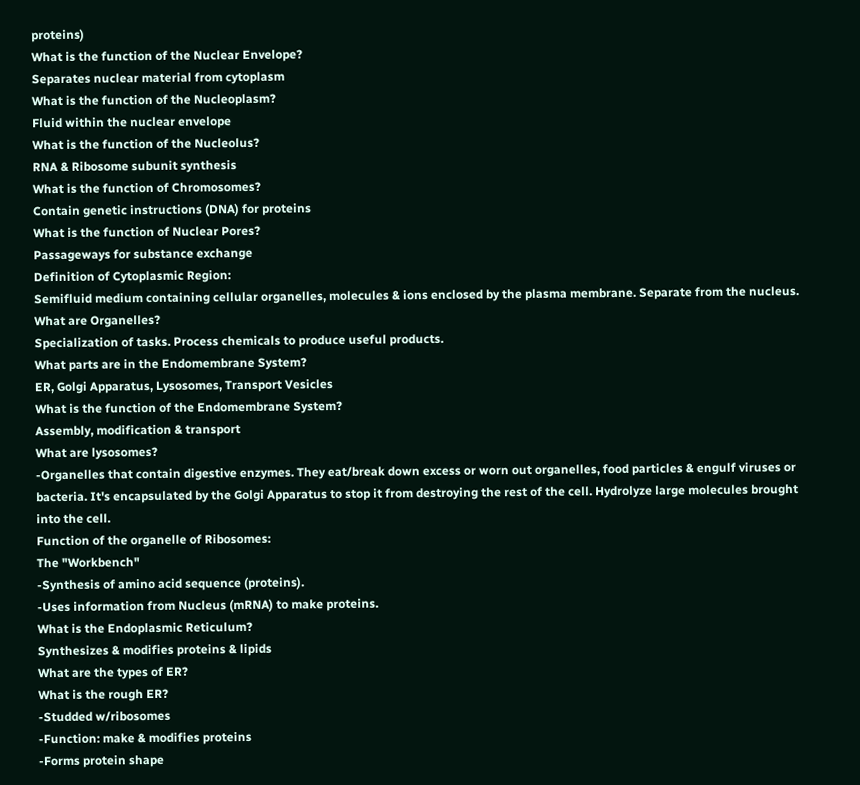proteins)
What is the function of the Nuclear Envelope?
Separates nuclear material from cytoplasm
What is the function of the Nucleoplasm?
Fluid within the nuclear envelope
What is the function of the Nucleolus?
RNA & Ribosome subunit synthesis
What is the function of Chromosomes?
Contain genetic instructions (DNA) for proteins
What is the function of Nuclear Pores?
Passageways for substance exchange
Definition of Cytoplasmic Region:
Semifluid medium containing cellular organelles, molecules & ions enclosed by the plasma membrane. Separate from the nucleus.
What are Organelles?
Specialization of tasks. Process chemicals to produce useful products.
What parts are in the Endomembrane System?
ER, Golgi Apparatus, Lysosomes, Transport Vesicles
What is the function of the Endomembrane System?
Assembly, modification & transport
What are lysosomes?
-Organelles that contain digestive enzymes. They eat/break down excess or worn out organelles, food particles & engulf viruses or bacteria. It's encapsulated by the Golgi Apparatus to stop it from destroying the rest of the cell. Hydrolyze large molecules brought into the cell.
Function of the organelle of Ribosomes:
The "Workbench"
-Synthesis of amino acid sequence (proteins).
-Uses information from Nucleus (mRNA) to make proteins.
What is the Endoplasmic Reticulum?
Synthesizes & modifies proteins & lipids
What are the types of ER?
What is the rough ER?
-Studded w/ribosomes
-Function: make & modifies proteins
-Forms protein shape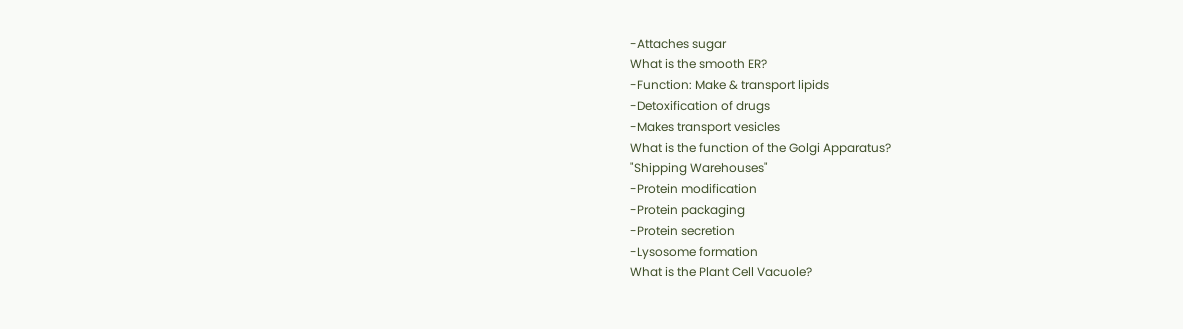-Attaches sugar
What is the smooth ER?
-Function: Make & transport lipids
-Detoxification of drugs
-Makes transport vesicles
What is the function of the Golgi Apparatus?
"Shipping Warehouses"
-Protein modification
-Protein packaging
-Protein secretion
-Lysosome formation
What is the Plant Cell Vacuole?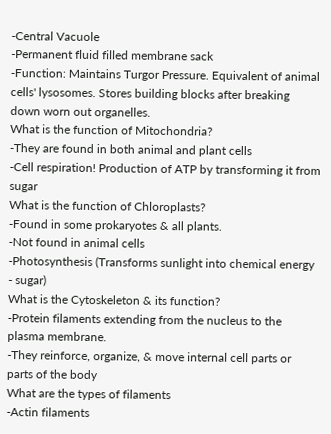-Central Vacuole
-Permanent fluid filled membrane sack
-Function: Maintains Turgor Pressure. Equivalent of animal cells' lysosomes. Stores building blocks after breaking down worn out organelles.
What is the function of Mitochondria?
-They are found in both animal and plant cells
-Cell respiration! Production of ATP by transforming it from sugar
What is the function of Chloroplasts?
-Found in some prokaryotes & all plants.
-Not found in animal cells
-Photosynthesis (Transforms sunlight into chemical energy - sugar)
What is the Cytoskeleton & its function?
-Protein filaments extending from the nucleus to the plasma membrane.
-They reinforce, organize, & move internal cell parts or parts of the body
What are the types of filaments
-Actin filaments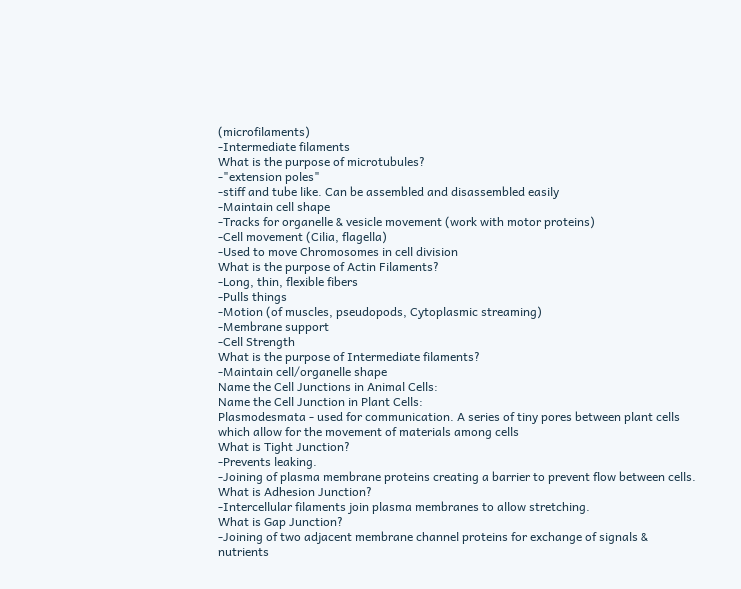(microfilaments)
-Intermediate filaments
What is the purpose of microtubules?
-"extension poles"
-stiff and tube like. Can be assembled and disassembled easily
-Maintain cell shape
-Tracks for organelle & vesicle movement (work with motor proteins)
-Cell movement (Cilia, flagella)
-Used to move Chromosomes in cell division
What is the purpose of Actin Filaments?
-Long, thin, flexible fibers
-Pulls things
-Motion (of muscles, pseudopods, Cytoplasmic streaming)
-Membrane support
-Cell Strength
What is the purpose of Intermediate filaments?
-Maintain cell/organelle shape
Name the Cell Junctions in Animal Cells:
Name the Cell Junction in Plant Cells:
Plasmodesmata - used for communication. A series of tiny pores between plant cells which allow for the movement of materials among cells
What is Tight Junction?
-Prevents leaking.
-Joining of plasma membrane proteins creating a barrier to prevent flow between cells.
What is Adhesion Junction?
-Intercellular filaments join plasma membranes to allow stretching.
What is Gap Junction?
-Joining of two adjacent membrane channel proteins for exchange of signals & nutrients